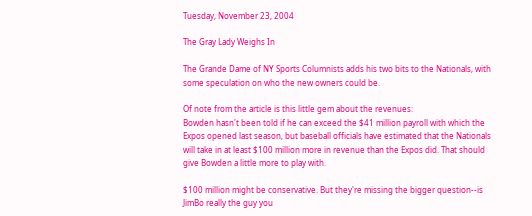Tuesday, November 23, 2004

The Gray Lady Weighs In

The Grande Dame of NY Sports Columnists adds his two bits to the Nationals, with some speculation on who the new owners could be.

Of note from the article is this little gem about the revenues:
Bowden hasn't been told if he can exceed the $41 million payroll with which the Expos opened last season, but baseball officials have estimated that the Nationals will take in at least $100 million more in revenue than the Expos did. That should give Bowden a little more to play with.

$100 million might be conservative. But they're missing the bigger question--is JimBo really the guy you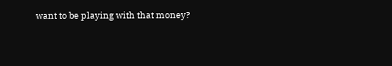want to be playing with that money?